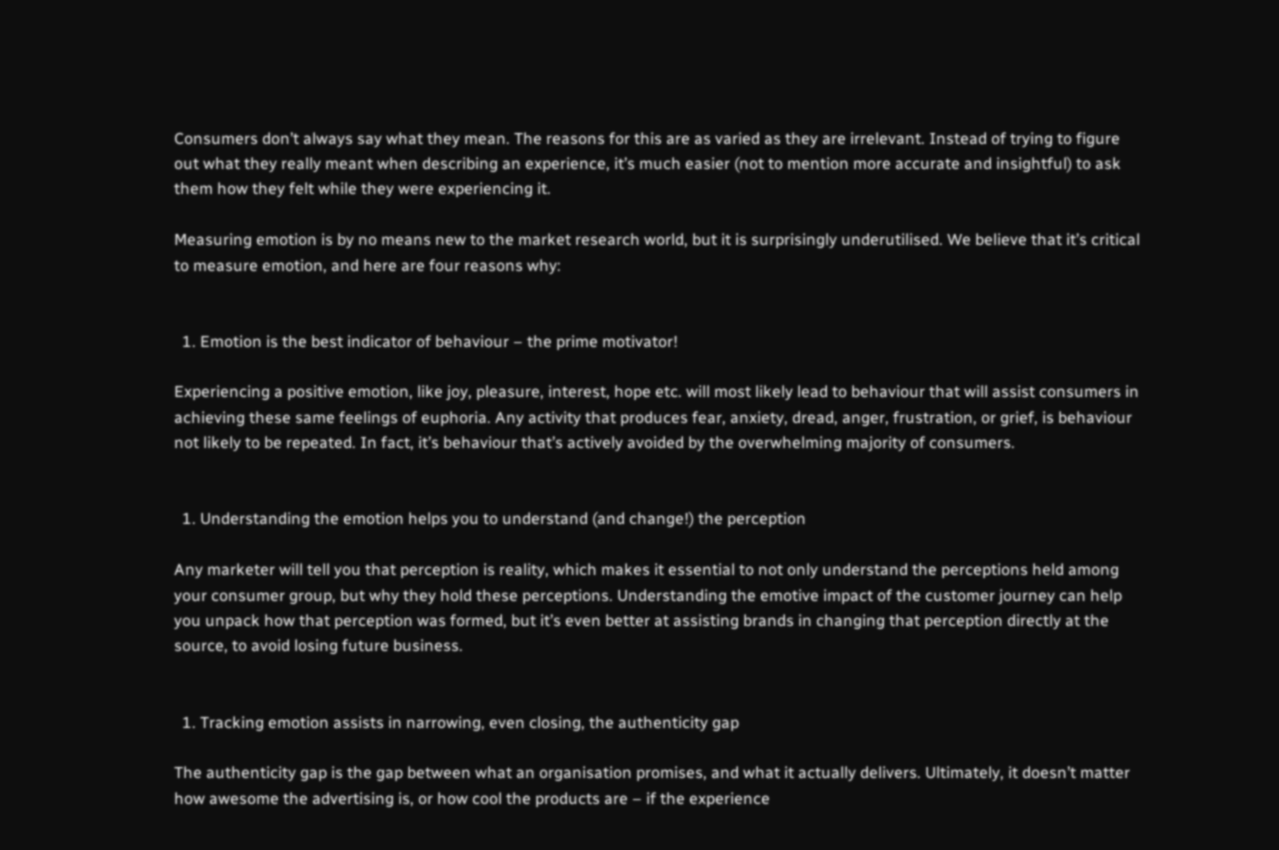Consumers don’t always say what they mean. The reasons for this are as varied as they are irrelevant. Instead of trying to figure out what they really meant when describing an experience, it’s much easier (not to mention more accurate and insightful) to ask them how they felt while they were experiencing it.

Measuring emotion is by no means new to the market research world, but it is surprisingly underutilised. We believe that it’s critical to measure emotion, and here are four reasons why:


  1. Emotion is the best indicator of behaviour – the prime motivator!

Experiencing a positive emotion, like joy, pleasure, interest, hope etc. will most likely lead to behaviour that will assist consumers in achieving these same feelings of euphoria. Any activity that produces fear, anxiety, dread, anger, frustration, or grief, is behaviour not likely to be repeated. In fact, it’s behaviour that’s actively avoided by the overwhelming majority of consumers.


  1. Understanding the emotion helps you to understand (and change!) the perception

Any marketer will tell you that perception is reality, which makes it essential to not only understand the perceptions held among your consumer group, but why they hold these perceptions. Understanding the emotive impact of the customer journey can help you unpack how that perception was formed, but it’s even better at assisting brands in changing that perception directly at the source, to avoid losing future business.


  1. Tracking emotion assists in narrowing, even closing, the authenticity gap

The authenticity gap is the gap between what an organisation promises, and what it actually delivers. Ultimately, it doesn’t matter how awesome the advertising is, or how cool the products are – if the experience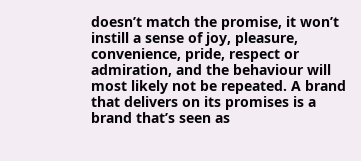doesn’t match the promise, it won’t instill a sense of joy, pleasure, convenience, pride, respect or admiration, and the behaviour will most likely not be repeated. A brand that delivers on its promises is a brand that’s seen as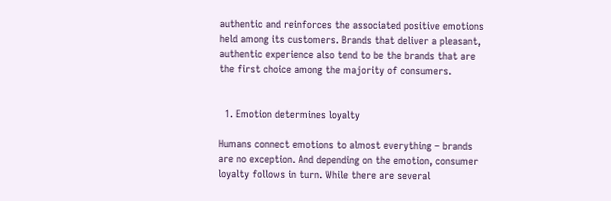authentic and reinforces the associated positive emotions held among its customers. Brands that deliver a pleasant, authentic experience also tend to be the brands that are the first choice among the majority of consumers.


  1. Emotion determines loyalty

Humans connect emotions to almost everything – brands are no exception. And depending on the emotion, consumer loyalty follows in turn. While there are several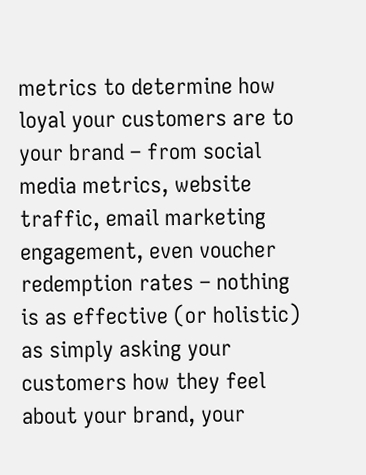metrics to determine how loyal your customers are to your brand – from social media metrics, website traffic, email marketing engagement, even voucher redemption rates – nothing is as effective (or holistic) as simply asking your customers how they feel about your brand, your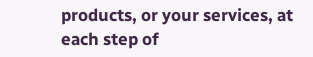products, or your services, at each step of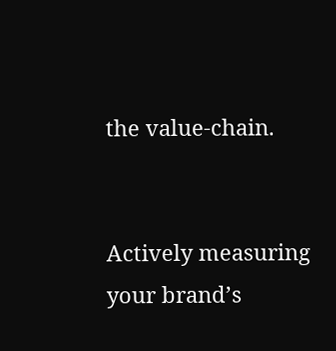the value-chain.


Actively measuring your brand’s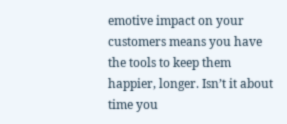emotive impact on your customers means you have the tools to keep them happier, longer. Isn’t it about time you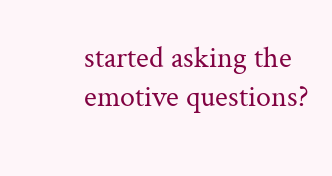started asking the emotive questions?